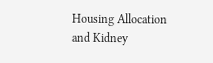Housing Allocation and Kidney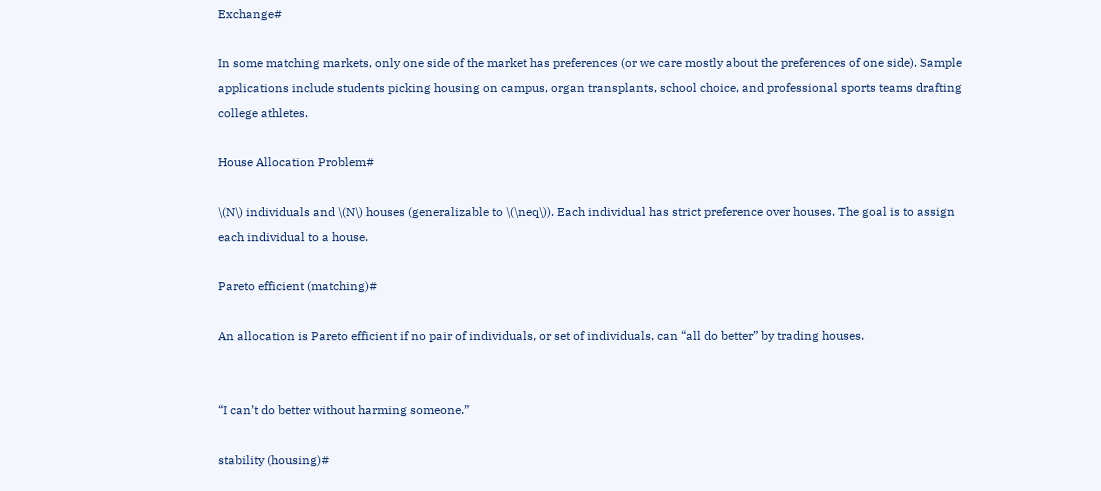Exchange#

In some matching markets, only one side of the market has preferences (or we care mostly about the preferences of one side). Sample applications include students picking housing on campus, organ transplants, school choice, and professional sports teams drafting college athletes.

House Allocation Problem#

\(N\) individuals and \(N\) houses (generalizable to \(\neq\)). Each individual has strict preference over houses. The goal is to assign each individual to a house.

Pareto efficient (matching)#

An allocation is Pareto efficient if no pair of individuals, or set of individuals, can “all do better” by trading houses.


“I can’t do better without harming someone.”

stability (housing)#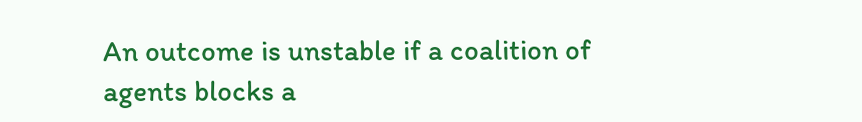An outcome is unstable if a coalition of agents blocks a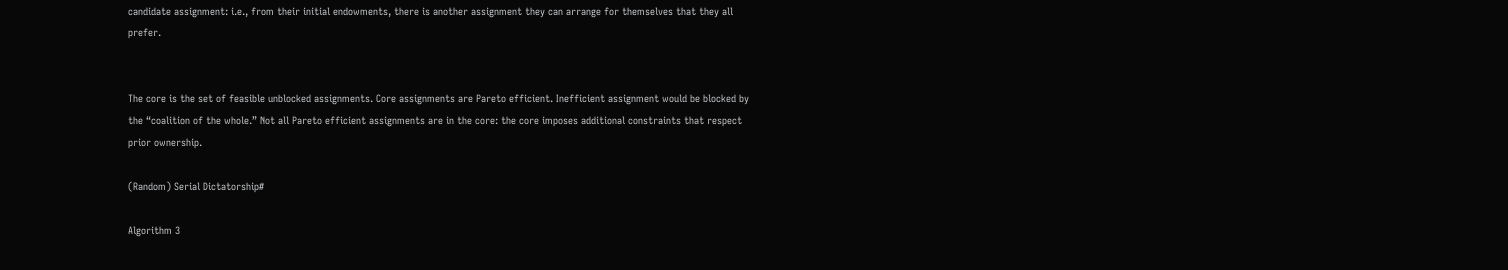candidate assignment: i.e., from their initial endowments, there is another assignment they can arrange for themselves that they all prefer.


The core is the set of feasible unblocked assignments. Core assignments are Pareto efficient. Inefficient assignment would be blocked by the “coalition of the whole.” Not all Pareto efficient assignments are in the core: the core imposes additional constraints that respect prior ownership.

(Random) Serial Dictatorship#

Algorithm 3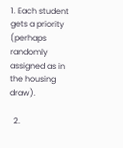1. Each student gets a priority (perhaps randomly assigned as in the housing draw).

  2.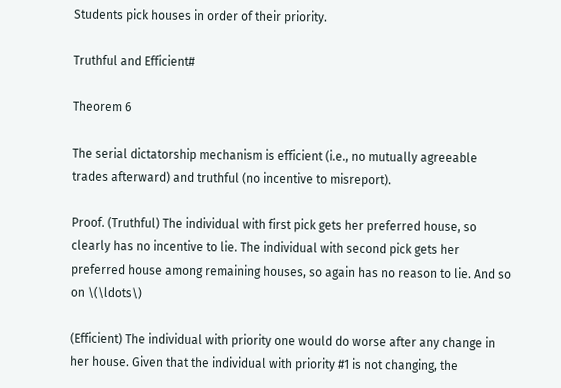Students pick houses in order of their priority.

Truthful and Efficient#

Theorem 6

The serial dictatorship mechanism is efficient (i.e., no mutually agreeable trades afterward) and truthful (no incentive to misreport).

Proof. (Truthful) The individual with first pick gets her preferred house, so clearly has no incentive to lie. The individual with second pick gets her preferred house among remaining houses, so again has no reason to lie. And so on \(\ldots\)

(Efficient) The individual with priority one would do worse after any change in her house. Given that the individual with priority #1 is not changing, the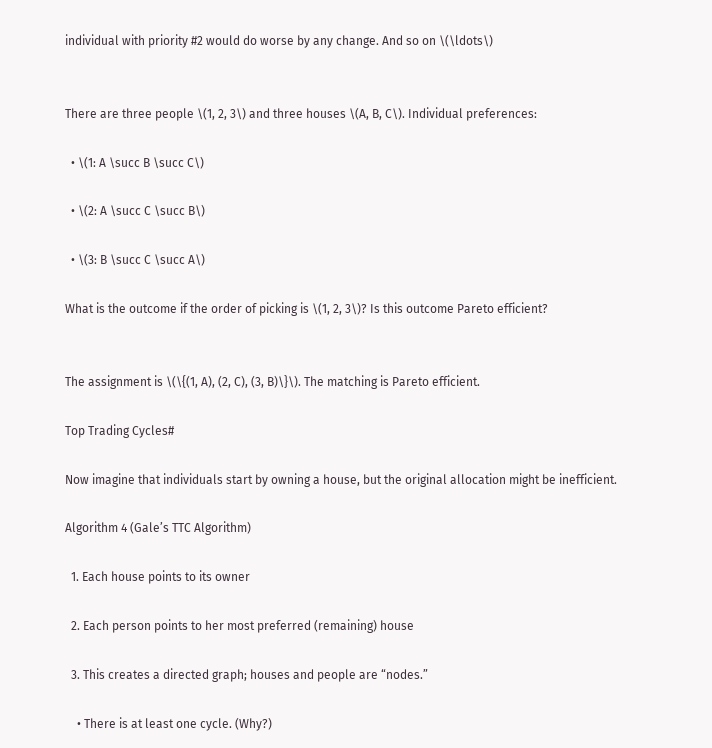individual with priority #2 would do worse by any change. And so on \(\ldots\)


There are three people \(1, 2, 3\) and three houses \(A, B, C\). Individual preferences:

  • \(1: A \succ B \succ C\)

  • \(2: A \succ C \succ B\)

  • \(3: B \succ C \succ A\)

What is the outcome if the order of picking is \(1, 2, 3\)? Is this outcome Pareto efficient?


The assignment is \(\{(1, A), (2, C), (3, B)\}\). The matching is Pareto efficient.

Top Trading Cycles#

Now imagine that individuals start by owning a house, but the original allocation might be inefficient.

Algorithm 4 (Gale’s TTC Algorithm)

  1. Each house points to its owner

  2. Each person points to her most preferred (remaining) house

  3. This creates a directed graph; houses and people are “nodes.”

    • There is at least one cycle. (Why?)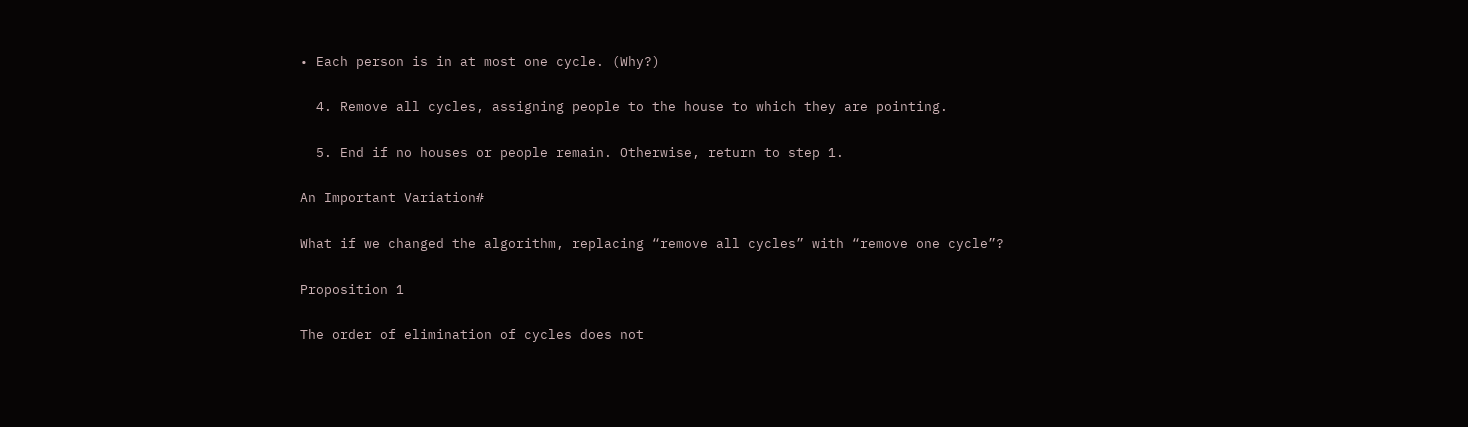• Each person is in at most one cycle. (Why?)

  4. Remove all cycles, assigning people to the house to which they are pointing.

  5. End if no houses or people remain. Otherwise, return to step 1.

An Important Variation#

What if we changed the algorithm, replacing “remove all cycles” with “remove one cycle”?

Proposition 1

The order of elimination of cycles does not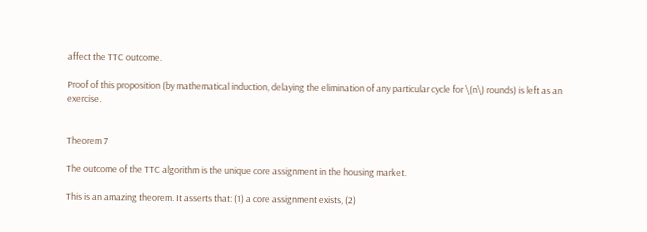affect the TTC outcome.

Proof of this proposition (by mathematical induction, delaying the elimination of any particular cycle for \(n\) rounds) is left as an exercise.


Theorem 7

The outcome of the TTC algorithm is the unique core assignment in the housing market.

This is an amazing theorem. It asserts that: (1) a core assignment exists, (2)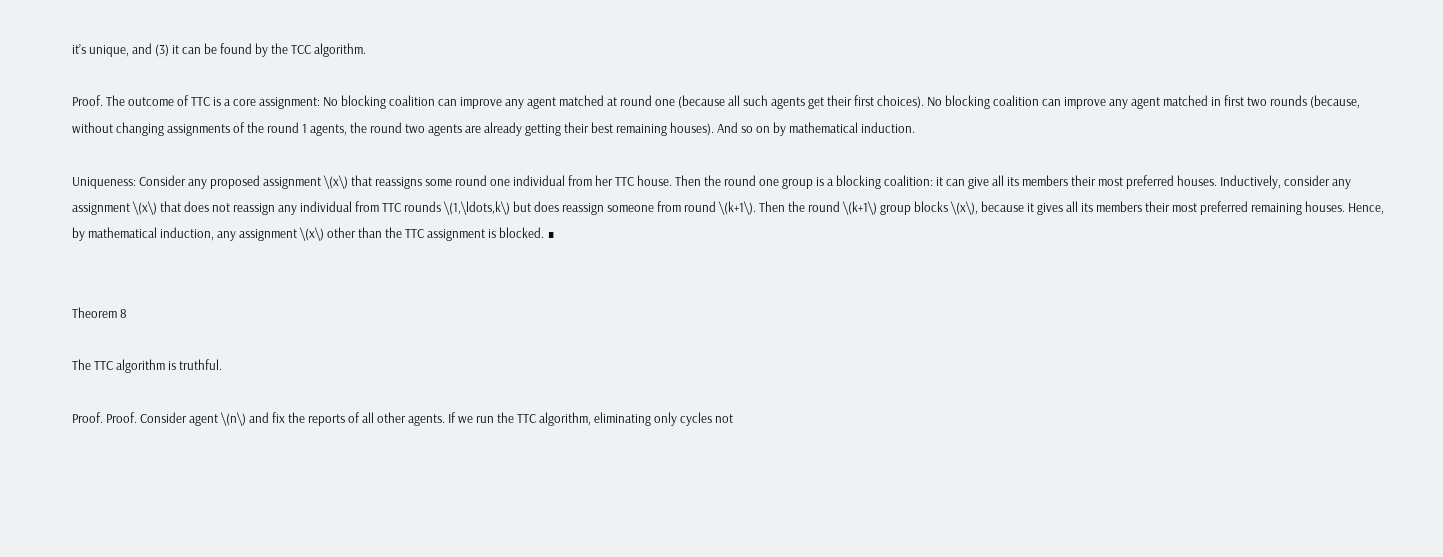it’s unique, and (3) it can be found by the TCC algorithm.

Proof. The outcome of TTC is a core assignment: No blocking coalition can improve any agent matched at round one (because all such agents get their first choices). No blocking coalition can improve any agent matched in first two rounds (because, without changing assignments of the round 1 agents, the round two agents are already getting their best remaining houses). And so on by mathematical induction.

Uniqueness: Consider any proposed assignment \(x\) that reassigns some round one individual from her TTC house. Then the round one group is a blocking coalition: it can give all its members their most preferred houses. Inductively, consider any assignment \(x\) that does not reassign any individual from TTC rounds \(1,\ldots,k\) but does reassign someone from round \(k+1\). Then the round \(k+1\) group blocks \(x\), because it gives all its members their most preferred remaining houses. Hence, by mathematical induction, any assignment \(x\) other than the TTC assignment is blocked. ∎


Theorem 8

The TTC algorithm is truthful.

Proof. Proof. Consider agent \(n\) and fix the reports of all other agents. If we run the TTC algorithm, eliminating only cycles not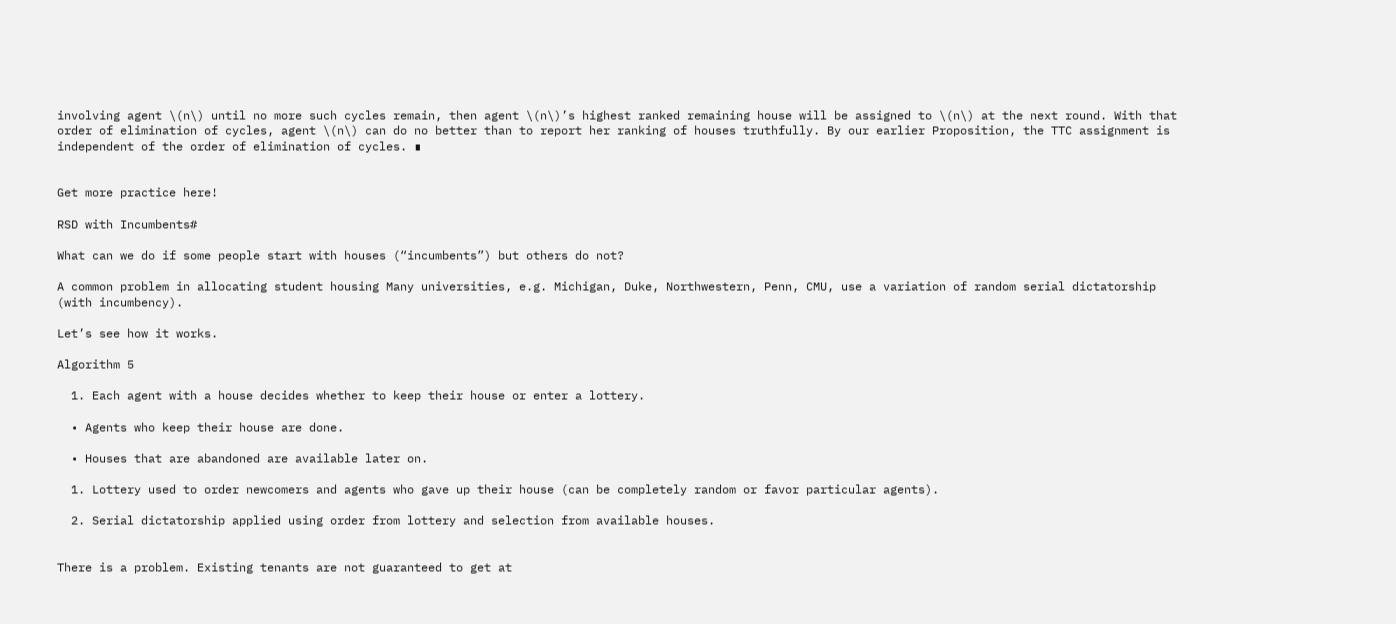involving agent \(n\) until no more such cycles remain, then agent \(n\)’s highest ranked remaining house will be assigned to \(n\) at the next round. With that order of elimination of cycles, agent \(n\) can do no better than to report her ranking of houses truthfully. By our earlier Proposition, the TTC assignment is independent of the order of elimination of cycles. ∎


Get more practice here!

RSD with Incumbents#

What can we do if some people start with houses (“incumbents”) but others do not?

A common problem in allocating student housing Many universities, e.g. Michigan, Duke, Northwestern, Penn, CMU, use a variation of random serial dictatorship (with incumbency).

Let’s see how it works.

Algorithm 5

  1. Each agent with a house decides whether to keep their house or enter a lottery.

  • Agents who keep their house are done.

  • Houses that are abandoned are available later on.

  1. Lottery used to order newcomers and agents who gave up their house (can be completely random or favor particular agents).

  2. Serial dictatorship applied using order from lottery and selection from available houses.


There is a problem. Existing tenants are not guaranteed to get at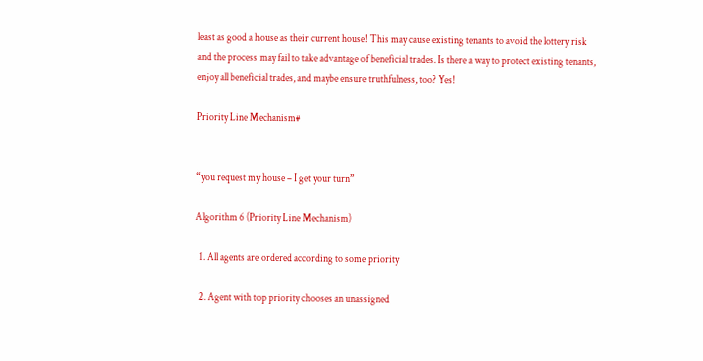least as good a house as their current house! This may cause existing tenants to avoid the lottery risk and the process may fail to take advantage of beneficial trades. Is there a way to protect existing tenants, enjoy all beneficial trades, and maybe ensure truthfulness, too? Yes!

Priority Line Mechanism#


“you request my house – I get your turn”

Algorithm 6 (Priority Line Mechanism)

  1. All agents are ordered according to some priority

  2. Agent with top priority chooses an unassigned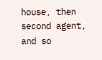house, then second agent, and so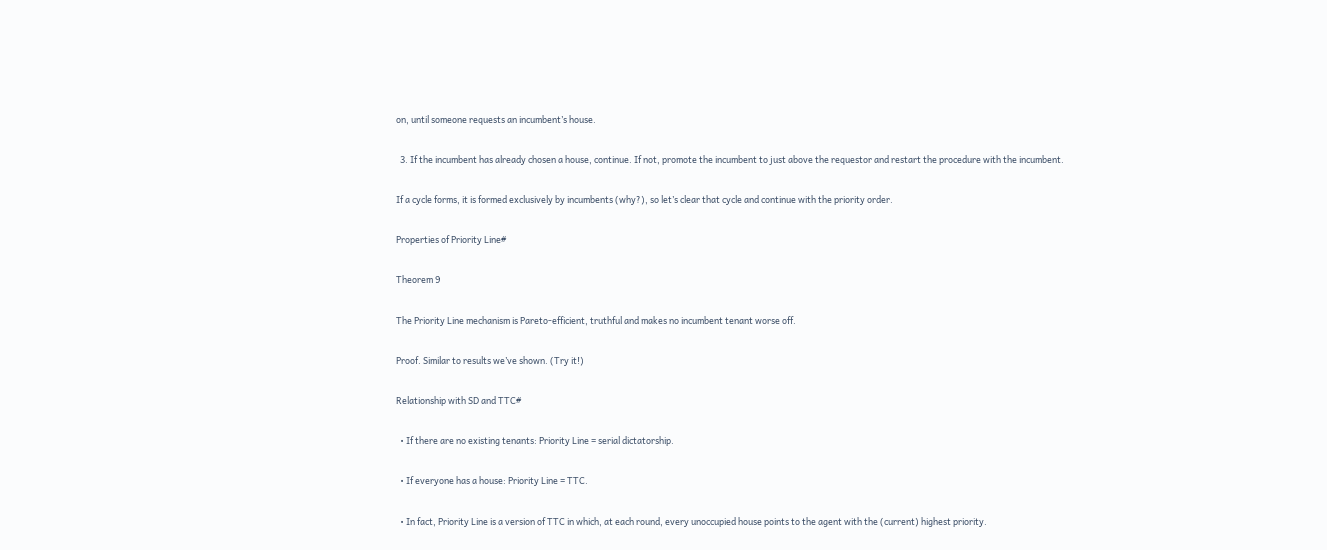on, until someone requests an incumbent’s house.

  3. If the incumbent has already chosen a house, continue. If not, promote the incumbent to just above the requestor and restart the procedure with the incumbent.

If a cycle forms, it is formed exclusively by incumbents (why?), so let’s clear that cycle and continue with the priority order.

Properties of Priority Line#

Theorem 9

The Priority Line mechanism is Pareto-efficient, truthful and makes no incumbent tenant worse off.

Proof. Similar to results we’ve shown. (Try it!)

Relationship with SD and TTC#

  • If there are no existing tenants: Priority Line = serial dictatorship.

  • If everyone has a house: Priority Line = TTC.

  • In fact, Priority Line is a version of TTC in which, at each round, every unoccupied house points to the agent with the (current) highest priority.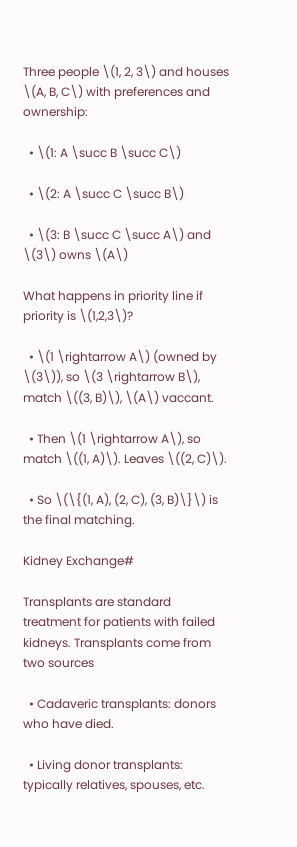Three people \(1, 2, 3\) and houses \(A, B, C\) with preferences and ownership:

  • \(1: A \succ B \succ C\)

  • \(2: A \succ C \succ B\)

  • \(3: B \succ C \succ A\) and \(3\) owns \(A\)

What happens in priority line if priority is \(1,2,3\)?

  • \(1 \rightarrow A\) (owned by \(3\)), so \(3 \rightarrow B\), match \((3, B)\), \(A\) vaccant.

  • Then \(1 \rightarrow A\), so match \((1, A)\). Leaves \((2, C)\).

  • So \(\{(1, A), (2, C), (3, B)\}\) is the final matching.

Kidney Exchange#

Transplants are standard treatment for patients with failed kidneys. Transplants come from two sources

  • Cadaveric transplants: donors who have died.

  • Living donor transplants: typically relatives, spouses, etc.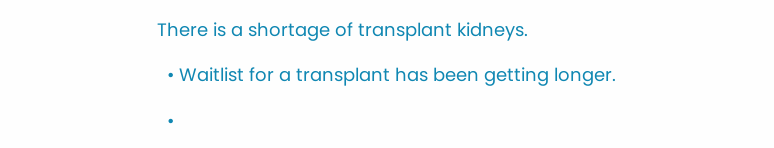There is a shortage of transplant kidneys.

  • Waitlist for a transplant has been getting longer.

  •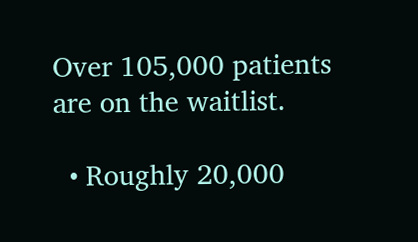Over 105,000 patients are on the waitlist.

  • Roughly 20,000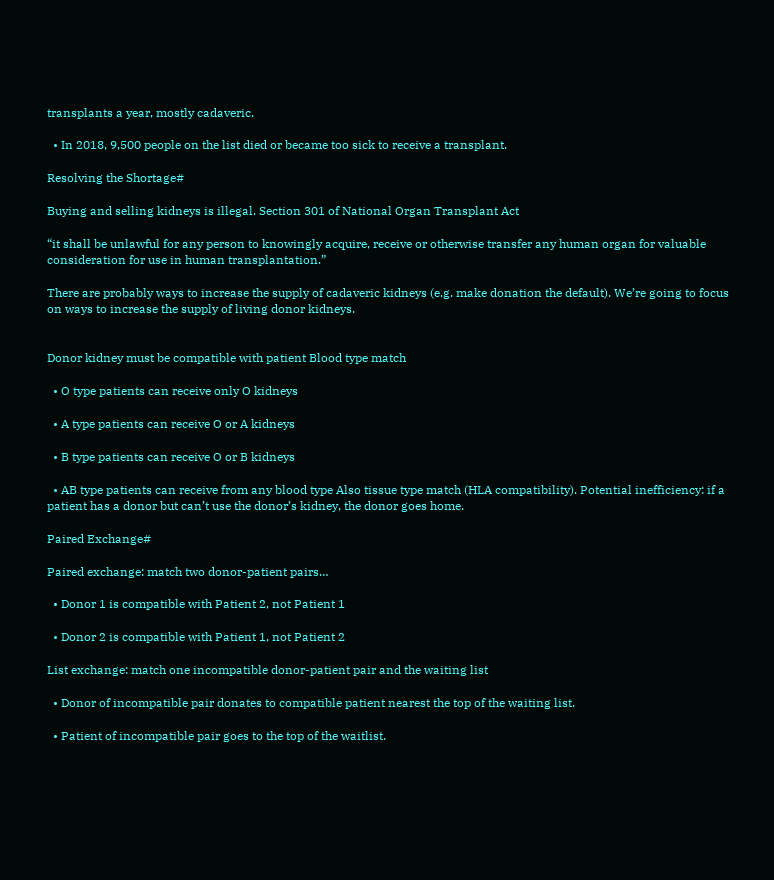transplants a year, mostly cadaveric.

  • In 2018, 9,500 people on the list died or became too sick to receive a transplant.

Resolving the Shortage#

Buying and selling kidneys is illegal. Section 301 of National Organ Transplant Act

“it shall be unlawful for any person to knowingly acquire, receive or otherwise transfer any human organ for valuable consideration for use in human transplantation.”

There are probably ways to increase the supply of cadaveric kidneys (e.g. make donation the default). We’re going to focus on ways to increase the supply of living donor kidneys.


Donor kidney must be compatible with patient Blood type match

  • O type patients can receive only O kidneys

  • A type patients can receive O or A kidneys

  • B type patients can receive O or B kidneys

  • AB type patients can receive from any blood type Also tissue type match (HLA compatibility). Potential inefficiency: if a patient has a donor but can’t use the donor’s kidney, the donor goes home.

Paired Exchange#

Paired exchange: match two donor-patient pairs…

  • Donor 1 is compatible with Patient 2, not Patient 1

  • Donor 2 is compatible with Patient 1, not Patient 2

List exchange: match one incompatible donor-patient pair and the waiting list

  • Donor of incompatible pair donates to compatible patient nearest the top of the waiting list.

  • Patient of incompatible pair goes to the top of the waitlist.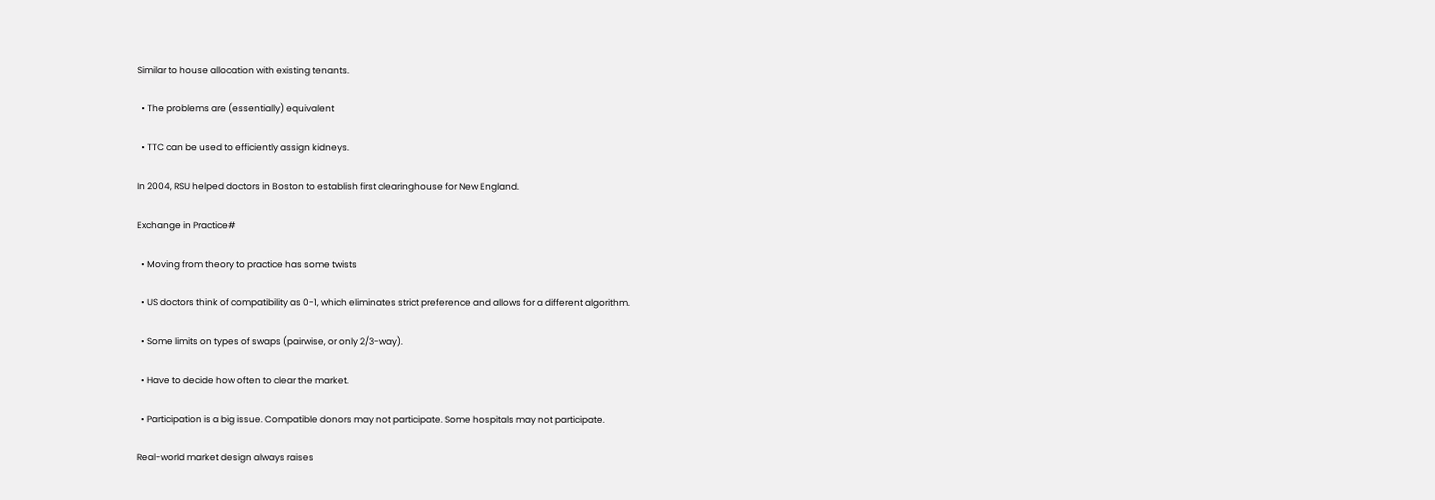Similar to house allocation with existing tenants.

  • The problems are (essentially) equivalent

  • TTC can be used to efficiently assign kidneys.

In 2004, RSU helped doctors in Boston to establish first clearinghouse for New England.

Exchange in Practice#

  • Moving from theory to practice has some twists

  • US doctors think of compatibility as 0-1, which eliminates strict preference and allows for a different algorithm.

  • Some limits on types of swaps (pairwise, or only 2/3-way).

  • Have to decide how often to clear the market.

  • Participation is a big issue. Compatible donors may not participate. Some hospitals may not participate.

Real-world market design always raises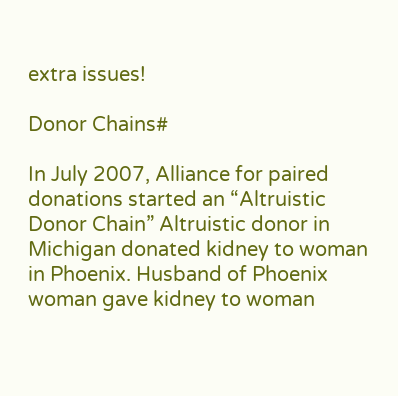extra issues!

Donor Chains#

In July 2007, Alliance for paired donations started an “Altruistic Donor Chain” Altruistic donor in Michigan donated kidney to woman in Phoenix. Husband of Phoenix woman gave kidney to woman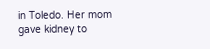in Toledo. Her mom gave kidney to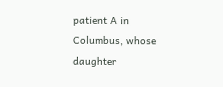patient A in Columbus, whose daughter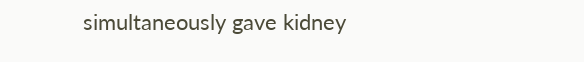simultaneously gave kidney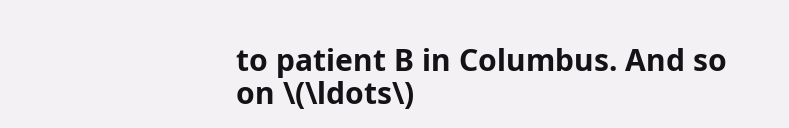to patient B in Columbus. And so on \(\ldots\)